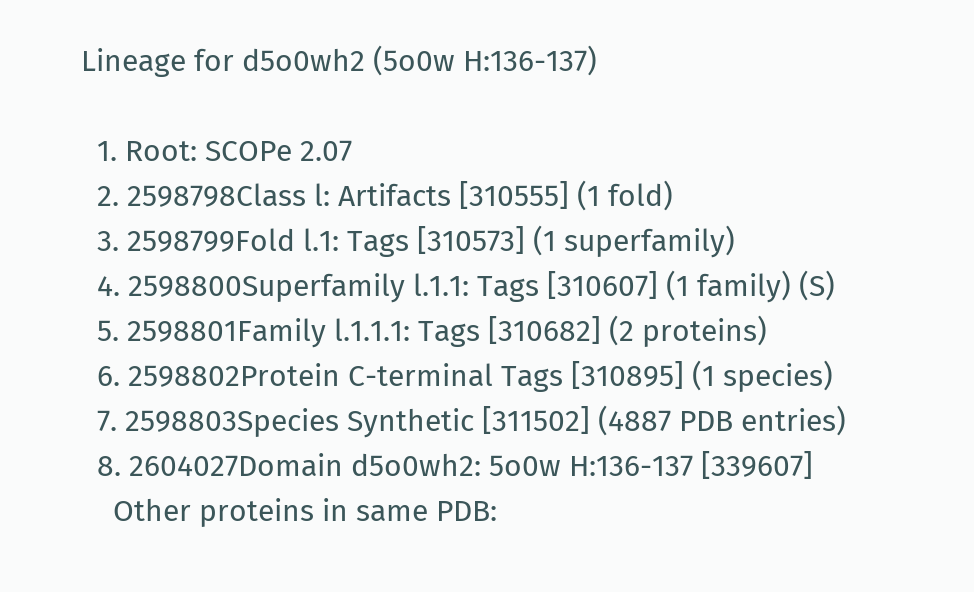Lineage for d5o0wh2 (5o0w H:136-137)

  1. Root: SCOPe 2.07
  2. 2598798Class l: Artifacts [310555] (1 fold)
  3. 2598799Fold l.1: Tags [310573] (1 superfamily)
  4. 2598800Superfamily l.1.1: Tags [310607] (1 family) (S)
  5. 2598801Family l.1.1.1: Tags [310682] (2 proteins)
  6. 2598802Protein C-terminal Tags [310895] (1 species)
  7. 2598803Species Synthetic [311502] (4887 PDB entries)
  8. 2604027Domain d5o0wh2: 5o0w H:136-137 [339607]
    Other proteins in same PDB: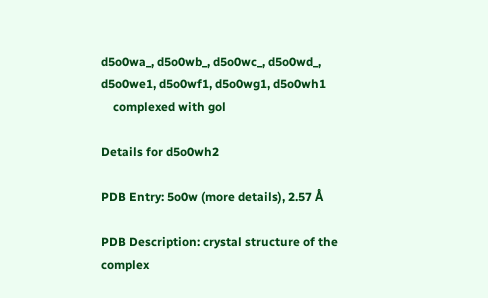d5o0wa_, d5o0wb_, d5o0wc_, d5o0wd_, d5o0we1, d5o0wf1, d5o0wg1, d5o0wh1
    complexed with gol

Details for d5o0wh2

PDB Entry: 5o0w (more details), 2.57 Å

PDB Description: crystal structure of the complex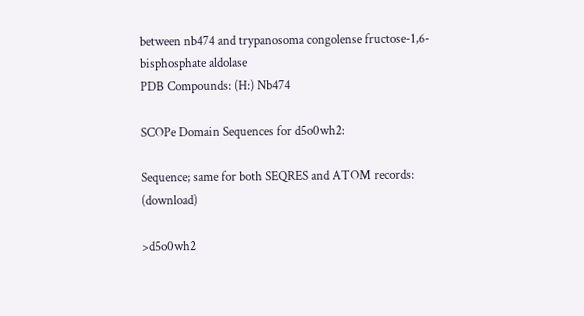between nb474 and trypanosoma congolense fructose-1,6-bisphosphate aldolase
PDB Compounds: (H:) Nb474

SCOPe Domain Sequences for d5o0wh2:

Sequence; same for both SEQRES and ATOM records: (download)

>d5o0wh2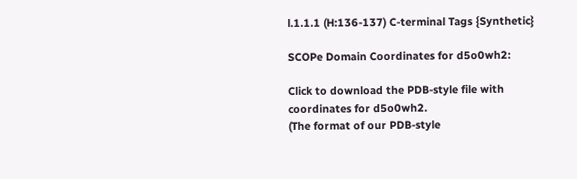l.1.1.1 (H:136-137) C-terminal Tags {Synthetic}

SCOPe Domain Coordinates for d5o0wh2:

Click to download the PDB-style file with coordinates for d5o0wh2.
(The format of our PDB-style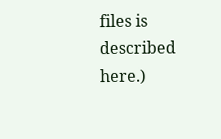files is described here.)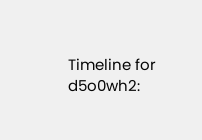Timeline for d5o0wh2: